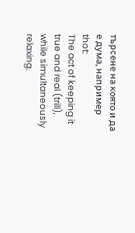търсене на която и да е дума, например thot:
The act of keeping it true and real (trill), while simultaneously relaxing.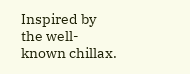Inspired by the well-known chillax.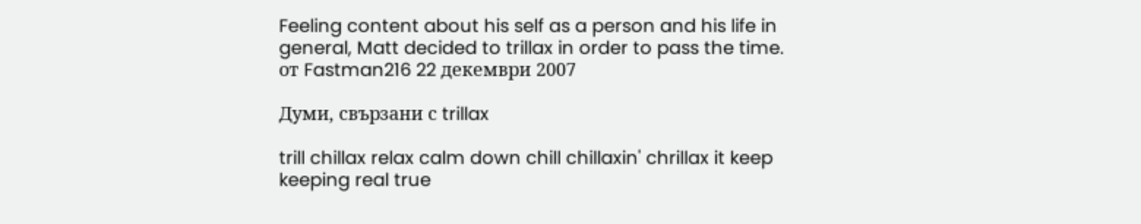Feeling content about his self as a person and his life in general, Matt decided to trillax in order to pass the time.
от Fastman216 22 декември 2007

Думи, свързани с trillax

trill chillax relax calm down chill chillaxin' chrillax it keep keeping real true